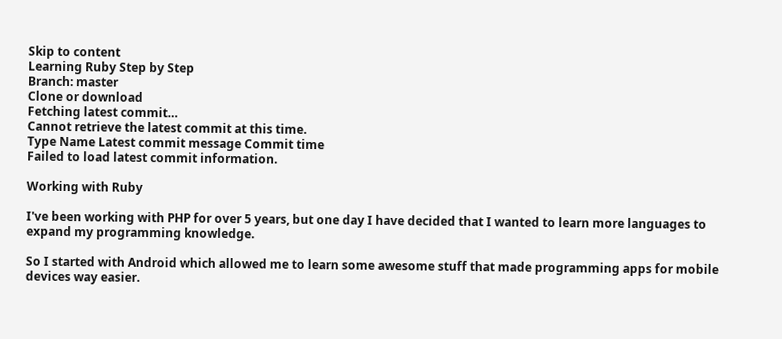Skip to content
Learning Ruby Step by Step
Branch: master
Clone or download
Fetching latest commit…
Cannot retrieve the latest commit at this time.
Type Name Latest commit message Commit time
Failed to load latest commit information.

Working with Ruby

I've been working with PHP for over 5 years, but one day I have decided that I wanted to learn more languages to expand my programming knowledge.

So I started with Android which allowed me to learn some awesome stuff that made programming apps for mobile devices way easier.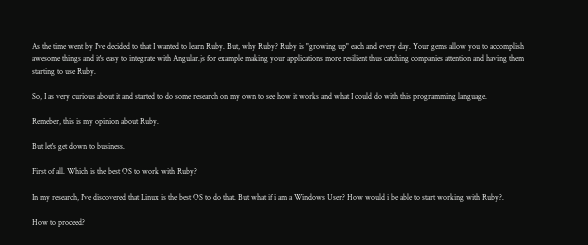As the time went by I've decided to that I wanted to learn Ruby. But, why Ruby? Ruby is "growing up" each and every day. Your gems allow you to accomplish awesome things and it's easy to integrate with Angular.js for example making your applications more resilient thus catching companies attention and having them starting to use Ruby.

So, I as very curious about it and started to do some research on my own to see how it works and what I could do with this programming language.

Remeber, this is my opinion about Ruby.

But let's get down to business.

First of all. Which is the best OS to work with Ruby?

In my research, I've discovered that Linux is the best OS to do that. But what if i am a Windows User? How would i be able to start working with Ruby?.

How to proceed?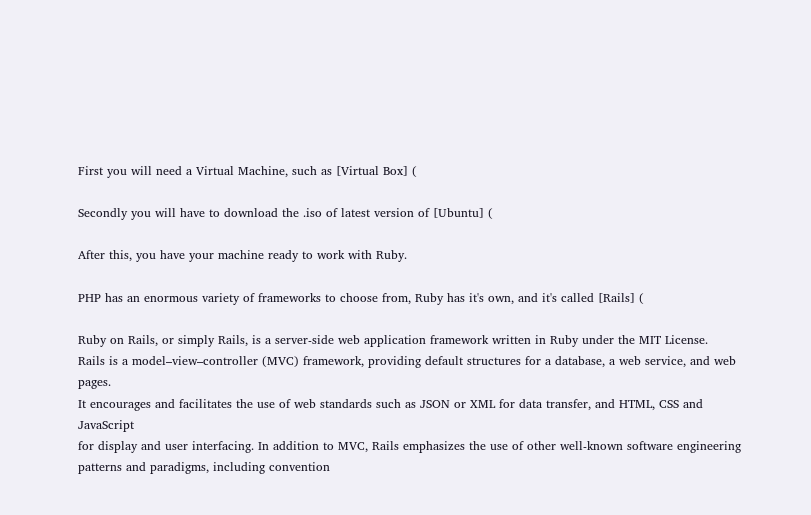First you will need a Virtual Machine, such as [Virtual Box] (

Secondly you will have to download the .iso of latest version of [Ubuntu] (

After this, you have your machine ready to work with Ruby.

PHP has an enormous variety of frameworks to choose from, Ruby has it's own, and it's called [Rails] (

Ruby on Rails, or simply Rails, is a server-side web application framework written in Ruby under the MIT License.
Rails is a model–view–controller (MVC) framework, providing default structures for a database, a web service, and web pages.
It encourages and facilitates the use of web standards such as JSON or XML for data transfer, and HTML, CSS and JavaScript
for display and user interfacing. In addition to MVC, Rails emphasizes the use of other well-known software engineering
patterns and paradigms, including convention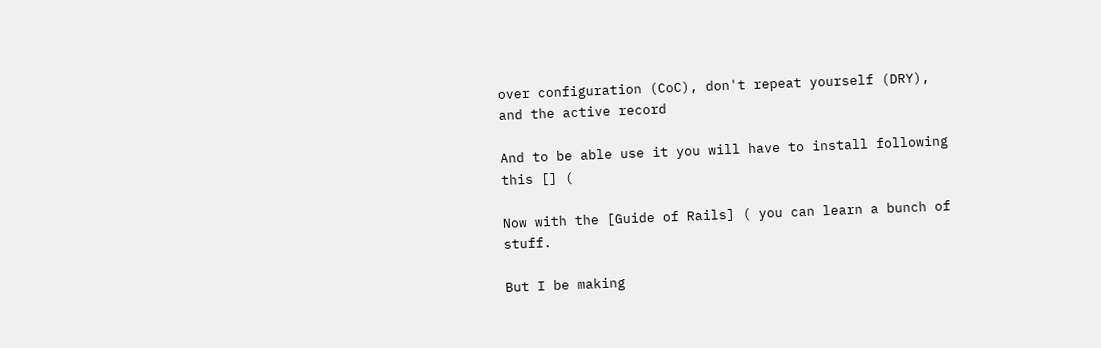over configuration (CoC), don't repeat yourself (DRY), and the active record

And to be able use it you will have to install following this [] (

Now with the [Guide of Rails] ( you can learn a bunch of stuff.

But I be making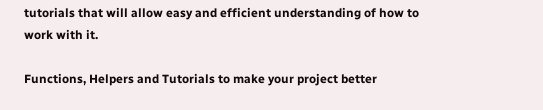tutorials that will allow easy and efficient understanding of how to work with it.

Functions, Helpers and Tutorials to make your project better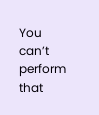You can’t perform that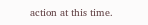action at this time.